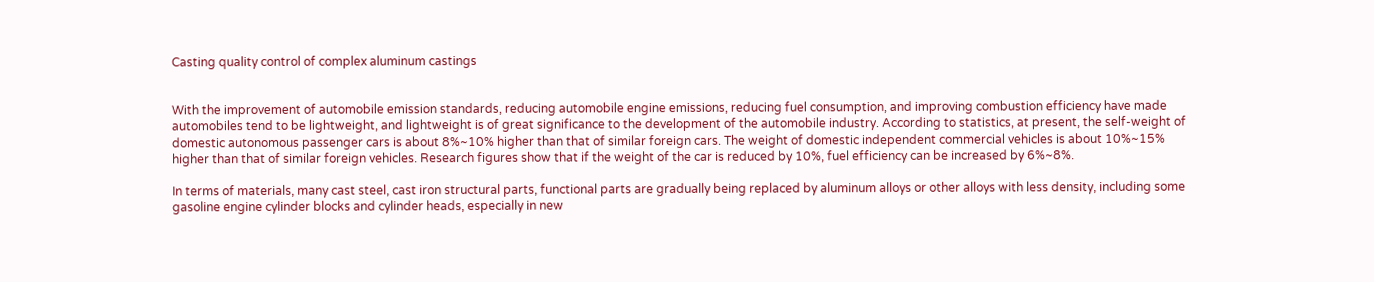Casting quality control of complex aluminum castings


With the improvement of automobile emission standards, reducing automobile engine emissions, reducing fuel consumption, and improving combustion efficiency have made automobiles tend to be lightweight, and lightweight is of great significance to the development of the automobile industry. According to statistics, at present, the self-weight of domestic autonomous passenger cars is about 8%~10% higher than that of similar foreign cars. The weight of domestic independent commercial vehicles is about 10%~15% higher than that of similar foreign vehicles. Research figures show that if the weight of the car is reduced by 10%, fuel efficiency can be increased by 6%~8%.

In terms of materials, many cast steel, cast iron structural parts, functional parts are gradually being replaced by aluminum alloys or other alloys with less density, including some gasoline engine cylinder blocks and cylinder heads, especially in new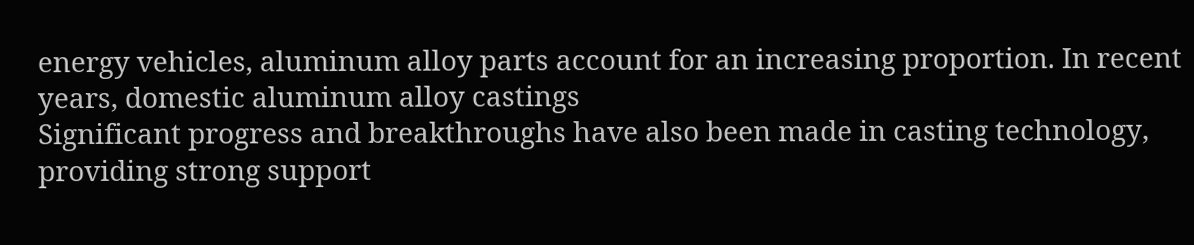energy vehicles, aluminum alloy parts account for an increasing proportion. In recent years, domestic aluminum alloy castings
Significant progress and breakthroughs have also been made in casting technology, providing strong support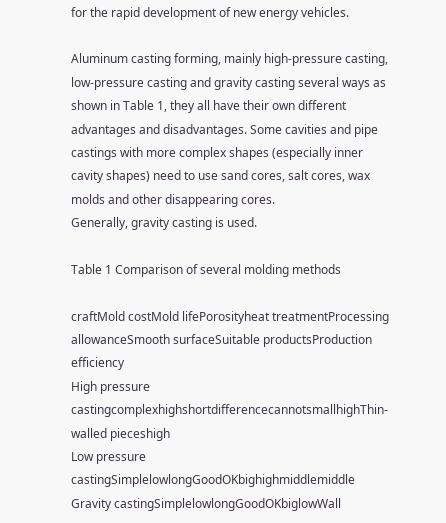for the rapid development of new energy vehicles.

Aluminum casting forming, mainly high-pressure casting, low-pressure casting and gravity casting several ways as shown in Table 1, they all have their own different advantages and disadvantages. Some cavities and pipe castings with more complex shapes (especially inner cavity shapes) need to use sand cores, salt cores, wax molds and other disappearing cores.
Generally, gravity casting is used.

Table 1 Comparison of several molding methods

craftMold costMold lifePorosityheat treatmentProcessing allowanceSmooth surfaceSuitable productsProduction efficiency
High pressure castingcomplexhighshortdifferencecannotsmallhighThin-walled pieceshigh
Low pressure castingSimplelowlongGoodOKbighighmiddlemiddle
Gravity castingSimplelowlongGoodOKbiglowWall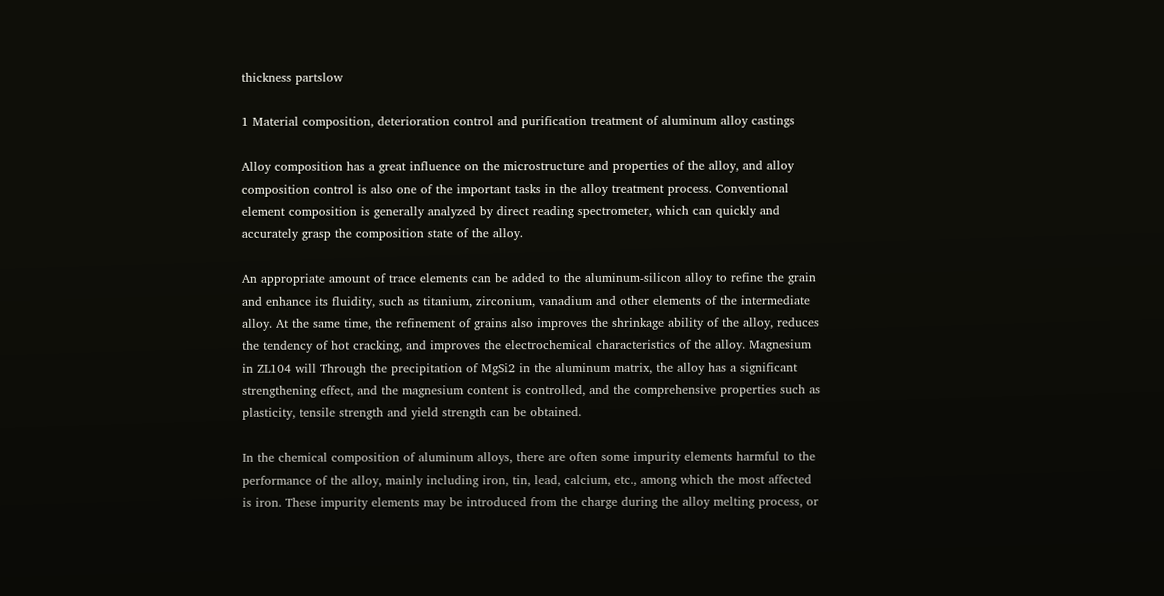thickness partslow

1 Material composition, deterioration control and purification treatment of aluminum alloy castings

Alloy composition has a great influence on the microstructure and properties of the alloy, and alloy composition control is also one of the important tasks in the alloy treatment process. Conventional element composition is generally analyzed by direct reading spectrometer, which can quickly and accurately grasp the composition state of the alloy.

An appropriate amount of trace elements can be added to the aluminum-silicon alloy to refine the grain and enhance its fluidity, such as titanium, zirconium, vanadium and other elements of the intermediate alloy. At the same time, the refinement of grains also improves the shrinkage ability of the alloy, reduces the tendency of hot cracking, and improves the electrochemical characteristics of the alloy. Magnesium in ZL104 will Through the precipitation of MgSi2 in the aluminum matrix, the alloy has a significant strengthening effect, and the magnesium content is controlled, and the comprehensive properties such as plasticity, tensile strength and yield strength can be obtained.

In the chemical composition of aluminum alloys, there are often some impurity elements harmful to the performance of the alloy, mainly including iron, tin, lead, calcium, etc., among which the most affected is iron. These impurity elements may be introduced from the charge during the alloy melting process, or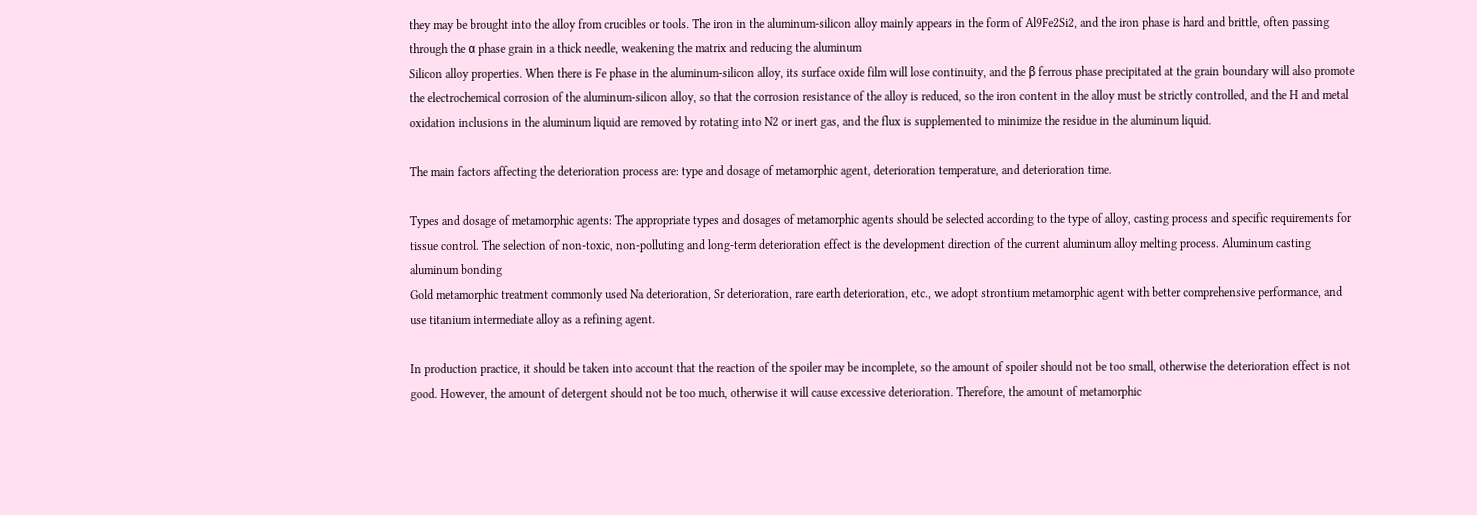they may be brought into the alloy from crucibles or tools. The iron in the aluminum-silicon alloy mainly appears in the form of Al9Fe2Si2, and the iron phase is hard and brittle, often passing through the α phase grain in a thick needle, weakening the matrix and reducing the aluminum
Silicon alloy properties. When there is Fe phase in the aluminum-silicon alloy, its surface oxide film will lose continuity, and the β ferrous phase precipitated at the grain boundary will also promote the electrochemical corrosion of the aluminum-silicon alloy, so that the corrosion resistance of the alloy is reduced, so the iron content in the alloy must be strictly controlled, and the H and metal oxidation inclusions in the aluminum liquid are removed by rotating into N2 or inert gas, and the flux is supplemented to minimize the residue in the aluminum liquid.

The main factors affecting the deterioration process are: type and dosage of metamorphic agent, deterioration temperature, and deterioration time.

Types and dosage of metamorphic agents: The appropriate types and dosages of metamorphic agents should be selected according to the type of alloy, casting process and specific requirements for tissue control. The selection of non-toxic, non-polluting and long-term deterioration effect is the development direction of the current aluminum alloy melting process. Aluminum casting aluminum bonding
Gold metamorphic treatment commonly used Na deterioration, Sr deterioration, rare earth deterioration, etc., we adopt strontium metamorphic agent with better comprehensive performance, and use titanium intermediate alloy as a refining agent.

In production practice, it should be taken into account that the reaction of the spoiler may be incomplete, so the amount of spoiler should not be too small, otherwise the deterioration effect is not good. However, the amount of detergent should not be too much, otherwise it will cause excessive deterioration. Therefore, the amount of metamorphic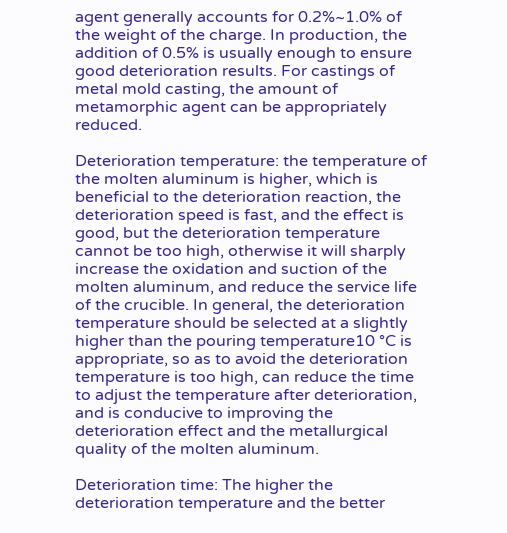agent generally accounts for 0.2%~1.0% of the weight of the charge. In production, the addition of 0.5% is usually enough to ensure good deterioration results. For castings of metal mold casting, the amount of metamorphic agent can be appropriately reduced.

Deterioration temperature: the temperature of the molten aluminum is higher, which is beneficial to the deterioration reaction, the deterioration speed is fast, and the effect is good, but the deterioration temperature cannot be too high, otherwise it will sharply increase the oxidation and suction of the molten aluminum, and reduce the service life of the crucible. In general, the deterioration temperature should be selected at a slightly higher than the pouring temperature10 °C is appropriate, so as to avoid the deterioration temperature is too high, can reduce the time to adjust the temperature after deterioration, and is conducive to improving the deterioration effect and the metallurgical quality of the molten aluminum.

Deterioration time: The higher the deterioration temperature and the better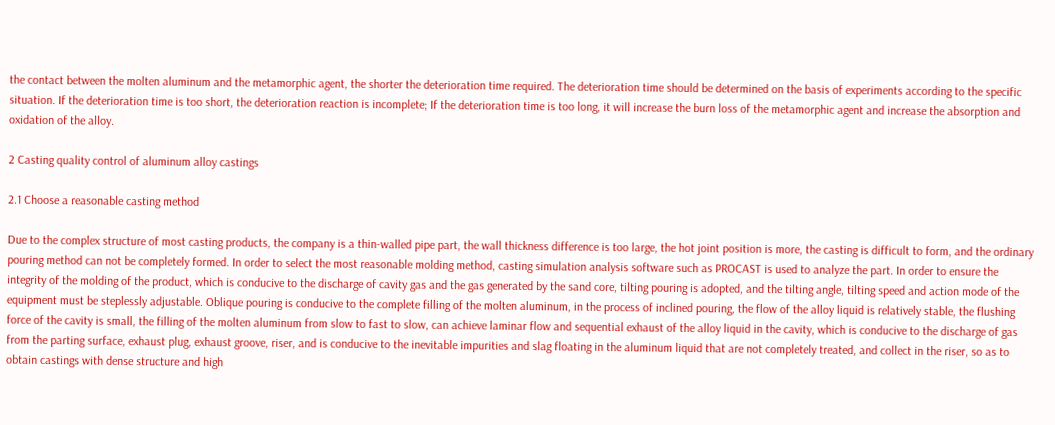the contact between the molten aluminum and the metamorphic agent, the shorter the deterioration time required. The deterioration time should be determined on the basis of experiments according to the specific situation. If the deterioration time is too short, the deterioration reaction is incomplete; If the deterioration time is too long, it will increase the burn loss of the metamorphic agent and increase the absorption and oxidation of the alloy.

2 Casting quality control of aluminum alloy castings

2.1 Choose a reasonable casting method

Due to the complex structure of most casting products, the company is a thin-walled pipe part, the wall thickness difference is too large, the hot joint position is more, the casting is difficult to form, and the ordinary pouring method can not be completely formed. In order to select the most reasonable molding method, casting simulation analysis software such as PROCAST is used to analyze the part. In order to ensure the integrity of the molding of the product, which is conducive to the discharge of cavity gas and the gas generated by the sand core, tilting pouring is adopted, and the tilting angle, tilting speed and action mode of the equipment must be steplessly adjustable. Oblique pouring is conducive to the complete filling of the molten aluminum, in the process of inclined pouring, the flow of the alloy liquid is relatively stable, the flushing force of the cavity is small, the filling of the molten aluminum from slow to fast to slow, can achieve laminar flow and sequential exhaust of the alloy liquid in the cavity, which is conducive to the discharge of gas from the parting surface, exhaust plug, exhaust groove, riser, and is conducive to the inevitable impurities and slag floating in the aluminum liquid that are not completely treated, and collect in the riser, so as to obtain castings with dense structure and high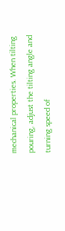mechanical properties. When tilting pouring, adjust the tilting angle and turning speed of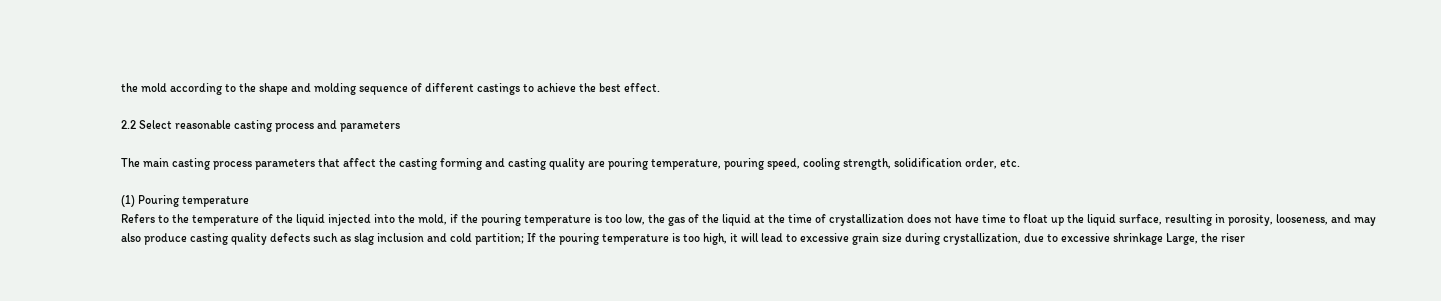the mold according to the shape and molding sequence of different castings to achieve the best effect.

2.2 Select reasonable casting process and parameters

The main casting process parameters that affect the casting forming and casting quality are pouring temperature, pouring speed, cooling strength, solidification order, etc.

(1) Pouring temperature
Refers to the temperature of the liquid injected into the mold, if the pouring temperature is too low, the gas of the liquid at the time of crystallization does not have time to float up the liquid surface, resulting in porosity, looseness, and may also produce casting quality defects such as slag inclusion and cold partition; If the pouring temperature is too high, it will lead to excessive grain size during crystallization, due to excessive shrinkage Large, the riser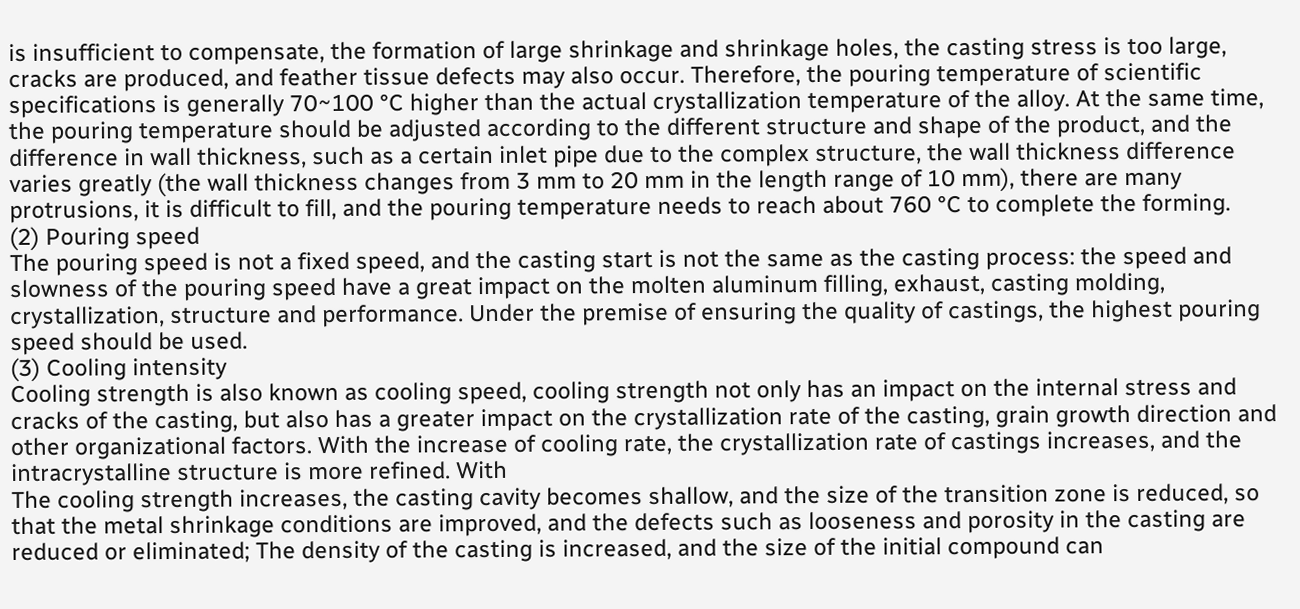is insufficient to compensate, the formation of large shrinkage and shrinkage holes, the casting stress is too large, cracks are produced, and feather tissue defects may also occur. Therefore, the pouring temperature of scientific specifications is generally 70~100 °C higher than the actual crystallization temperature of the alloy. At the same time, the pouring temperature should be adjusted according to the different structure and shape of the product, and the difference in wall thickness, such as a certain inlet pipe due to the complex structure, the wall thickness difference varies greatly (the wall thickness changes from 3 mm to 20 mm in the length range of 10 mm), there are many protrusions, it is difficult to fill, and the pouring temperature needs to reach about 760 °C to complete the forming.
(2) Pouring speed
The pouring speed is not a fixed speed, and the casting start is not the same as the casting process: the speed and slowness of the pouring speed have a great impact on the molten aluminum filling, exhaust, casting molding, crystallization, structure and performance. Under the premise of ensuring the quality of castings, the highest pouring speed should be used.
(3) Cooling intensity
Cooling strength is also known as cooling speed, cooling strength not only has an impact on the internal stress and cracks of the casting, but also has a greater impact on the crystallization rate of the casting, grain growth direction and other organizational factors. With the increase of cooling rate, the crystallization rate of castings increases, and the intracrystalline structure is more refined. With
The cooling strength increases, the casting cavity becomes shallow, and the size of the transition zone is reduced, so that the metal shrinkage conditions are improved, and the defects such as looseness and porosity in the casting are reduced or eliminated; The density of the casting is increased, and the size of the initial compound can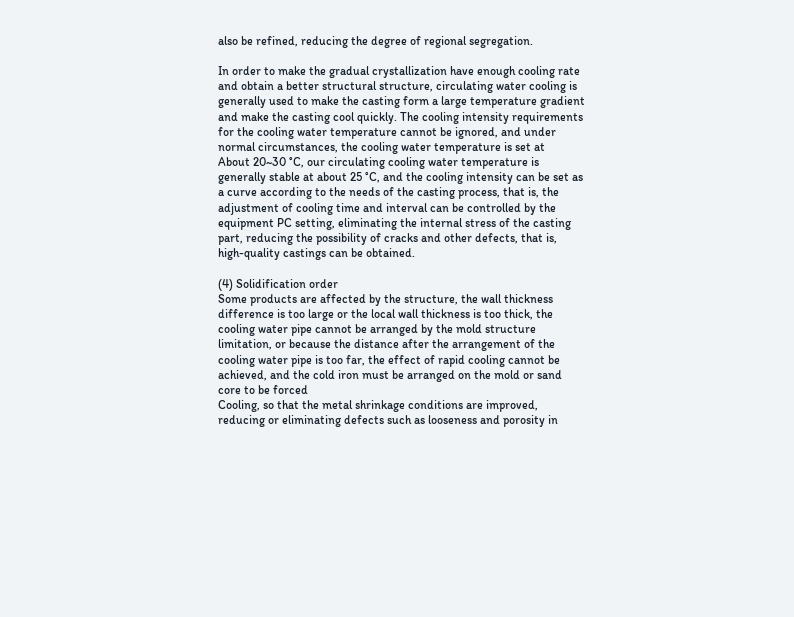also be refined, reducing the degree of regional segregation.

In order to make the gradual crystallization have enough cooling rate and obtain a better structural structure, circulating water cooling is generally used to make the casting form a large temperature gradient and make the casting cool quickly. The cooling intensity requirements for the cooling water temperature cannot be ignored, and under normal circumstances, the cooling water temperature is set at
About 20~30 °C, our circulating cooling water temperature is generally stable at about 25 °C, and the cooling intensity can be set as a curve according to the needs of the casting process, that is, the adjustment of cooling time and interval can be controlled by the equipment PC setting, eliminating the internal stress of the casting part, reducing the possibility of cracks and other defects, that is, high-quality castings can be obtained.

(4) Solidification order
Some products are affected by the structure, the wall thickness difference is too large or the local wall thickness is too thick, the cooling water pipe cannot be arranged by the mold structure limitation, or because the distance after the arrangement of the cooling water pipe is too far, the effect of rapid cooling cannot be achieved, and the cold iron must be arranged on the mold or sand core to be forced
Cooling, so that the metal shrinkage conditions are improved, reducing or eliminating defects such as looseness and porosity in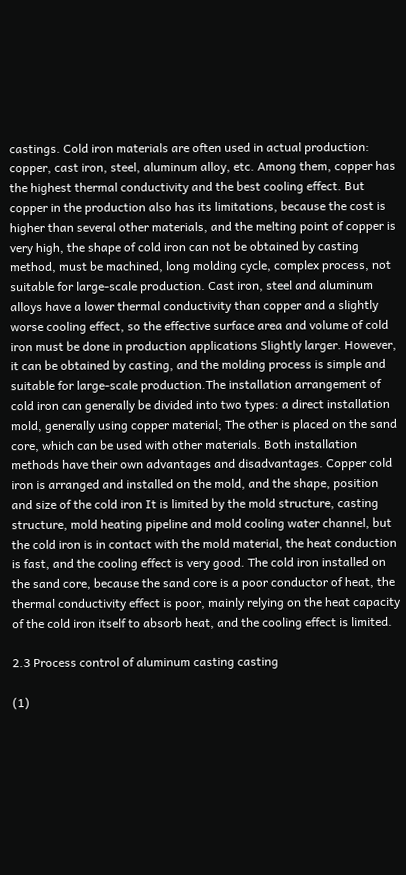castings. Cold iron materials are often used in actual production: copper, cast iron, steel, aluminum alloy, etc. Among them, copper has the highest thermal conductivity and the best cooling effect. But copper in the production also has its limitations, because the cost is higher than several other materials, and the melting point of copper is very high, the shape of cold iron can not be obtained by casting method, must be machined, long molding cycle, complex process, not suitable for large-scale production. Cast iron, steel and aluminum alloys have a lower thermal conductivity than copper and a slightly worse cooling effect, so the effective surface area and volume of cold iron must be done in production applications Slightly larger. However, it can be obtained by casting, and the molding process is simple and suitable for large-scale production.The installation arrangement of cold iron can generally be divided into two types: a direct installation mold, generally using copper material; The other is placed on the sand core, which can be used with other materials. Both installation methods have their own advantages and disadvantages. Copper cold iron is arranged and installed on the mold, and the shape, position and size of the cold iron It is limited by the mold structure, casting structure, mold heating pipeline and mold cooling water channel, but the cold iron is in contact with the mold material, the heat conduction is fast, and the cooling effect is very good. The cold iron installed on the sand core, because the sand core is a poor conductor of heat, the thermal conductivity effect is poor, mainly relying on the heat capacity of the cold iron itself to absorb heat, and the cooling effect is limited.

2.3 Process control of aluminum casting casting

(1)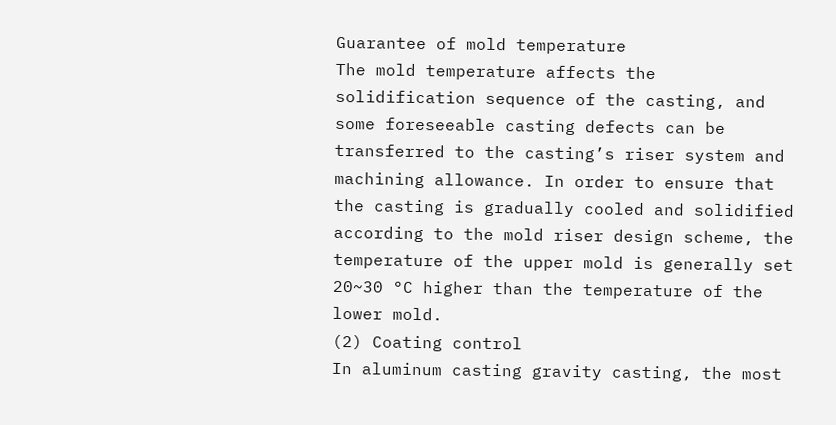Guarantee of mold temperature
The mold temperature affects the solidification sequence of the casting, and some foreseeable casting defects can be transferred to the casting’s riser system and machining allowance. In order to ensure that the casting is gradually cooled and solidified according to the mold riser design scheme, the temperature of the upper mold is generally set 20~30 °C higher than the temperature of the lower mold.
(2) Coating control
In aluminum casting gravity casting, the most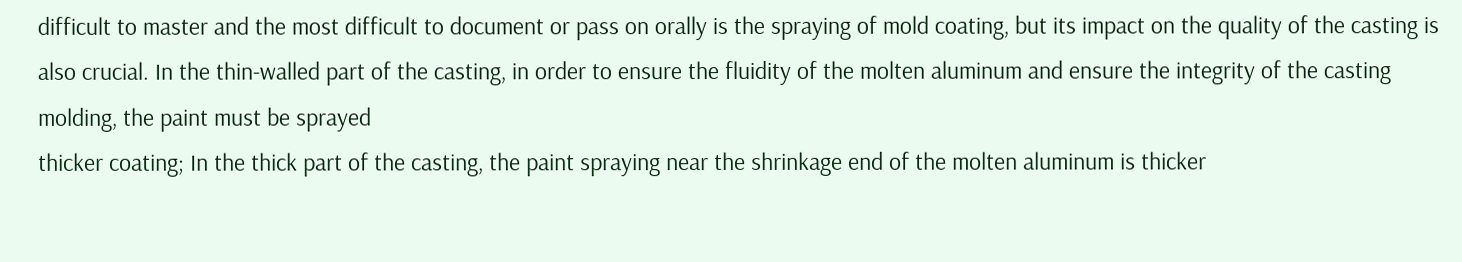difficult to master and the most difficult to document or pass on orally is the spraying of mold coating, but its impact on the quality of the casting is also crucial. In the thin-walled part of the casting, in order to ensure the fluidity of the molten aluminum and ensure the integrity of the casting molding, the paint must be sprayed
thicker coating; In the thick part of the casting, the paint spraying near the shrinkage end of the molten aluminum is thicker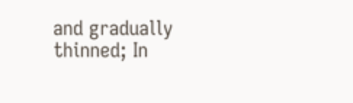and gradually thinned; In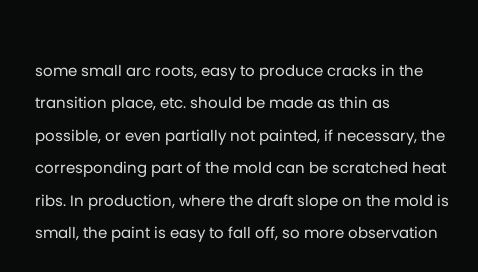some small arc roots, easy to produce cracks in the transition place, etc. should be made as thin as possible, or even partially not painted, if necessary, the corresponding part of the mold can be scratched heat ribs. In production, where the draft slope on the mold is small, the paint is easy to fall off, so more observation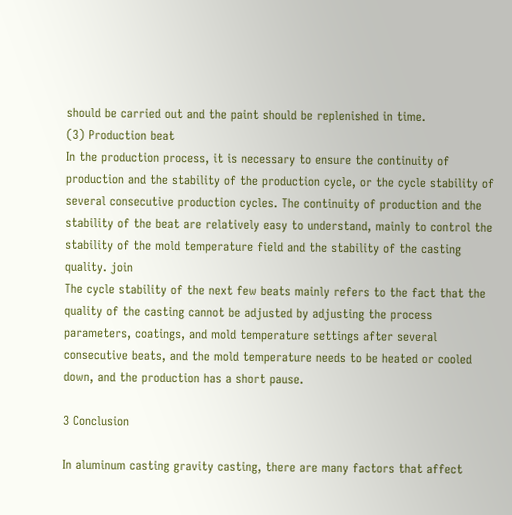should be carried out and the paint should be replenished in time.
(3) Production beat
In the production process, it is necessary to ensure the continuity of production and the stability of the production cycle, or the cycle stability of several consecutive production cycles. The continuity of production and the stability of the beat are relatively easy to understand, mainly to control the stability of the mold temperature field and the stability of the casting quality. join
The cycle stability of the next few beats mainly refers to the fact that the quality of the casting cannot be adjusted by adjusting the process parameters, coatings, and mold temperature settings after several consecutive beats, and the mold temperature needs to be heated or cooled down, and the production has a short pause.

3 Conclusion

In aluminum casting gravity casting, there are many factors that affect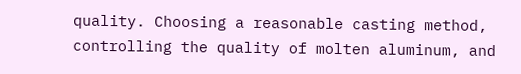quality. Choosing a reasonable casting method, controlling the quality of molten aluminum, and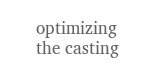optimizing the casting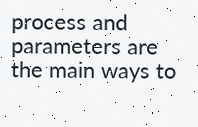process and parameters are the main ways to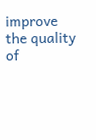improve the quality of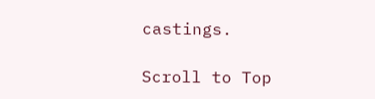castings.

Scroll to Top